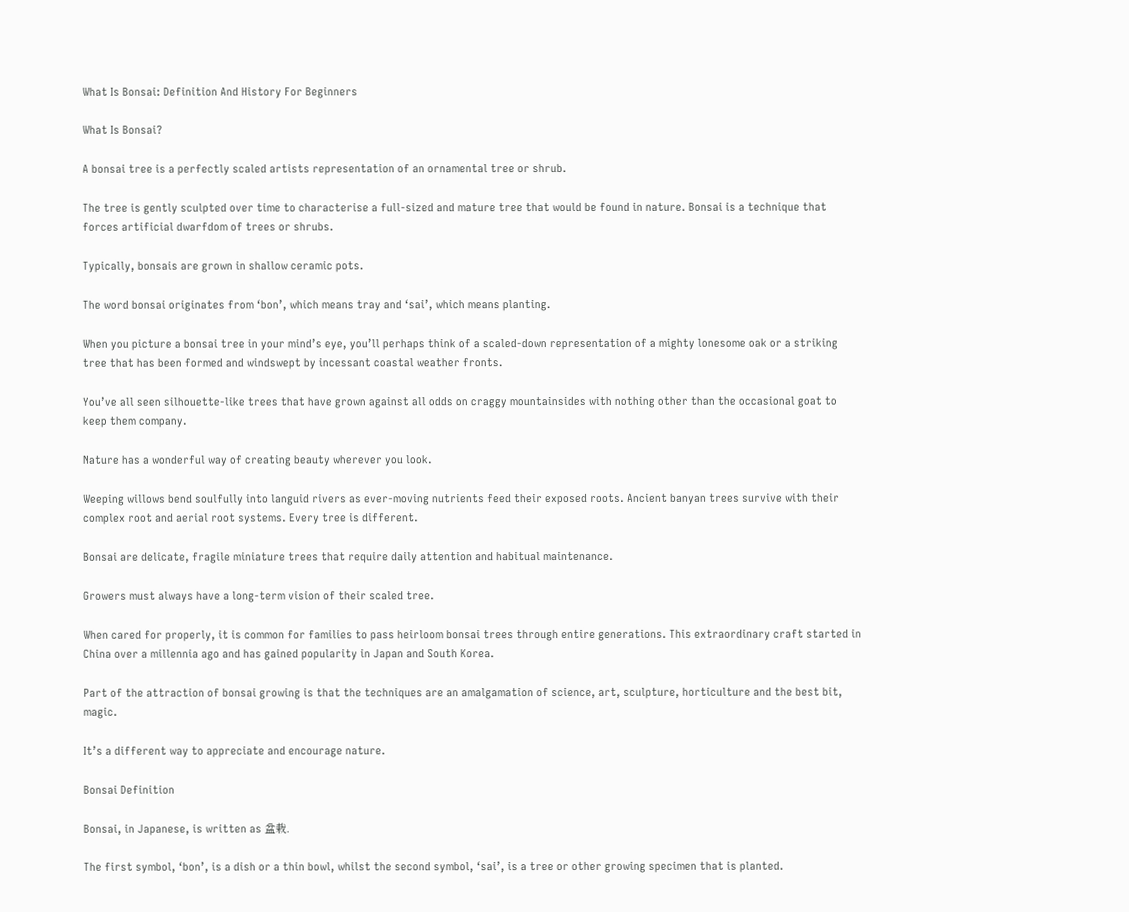What Is Bonsai: Definition And History For Beginners

What Is Bonsai?

A bonsai tree is a perfectly scaled artists representation of an ornamental tree or shrub.

The tree is gently sculpted over time to characterise a full-sized and mature tree that would be found in nature. Bonsai is a technique that forces artificial dwarfdom of trees or shrubs.

Typically, bonsais are grown in shallow ceramic pots.

The word bonsai originates from ‘bon’, which means tray and ‘sai’, which means planting.

When you picture a bonsai tree in your mind’s eye, you’ll perhaps think of a scaled-down representation of a mighty lonesome oak or a striking tree that has been formed and windswept by incessant coastal weather fronts.

You’ve all seen silhouette-like trees that have grown against all odds on craggy mountainsides with nothing other than the occasional goat to keep them company.

Nature has a wonderful way of creating beauty wherever you look.

Weeping willows bend soulfully into languid rivers as ever-moving nutrients feed their exposed roots. Ancient banyan trees survive with their complex root and aerial root systems. Every tree is different.

Bonsai are delicate, fragile miniature trees that require daily attention and habitual maintenance.

Growers must always have a long-term vision of their scaled tree.

When cared for properly, it is common for families to pass heirloom bonsai trees through entire generations. This extraordinary craft started in China over a millennia ago and has gained popularity in Japan and South Korea.

Part of the attraction of bonsai growing is that the techniques are an amalgamation of science, art, sculpture, horticulture and the best bit, magic.

It’s a different way to appreciate and encourage nature.

Bonsai Definition

Bonsai, in Japanese, is written as 盆栽.

The first symbol, ‘bon’, is a dish or a thin bowl, whilst the second symbol, ‘sai’, is a tree or other growing specimen that is planted.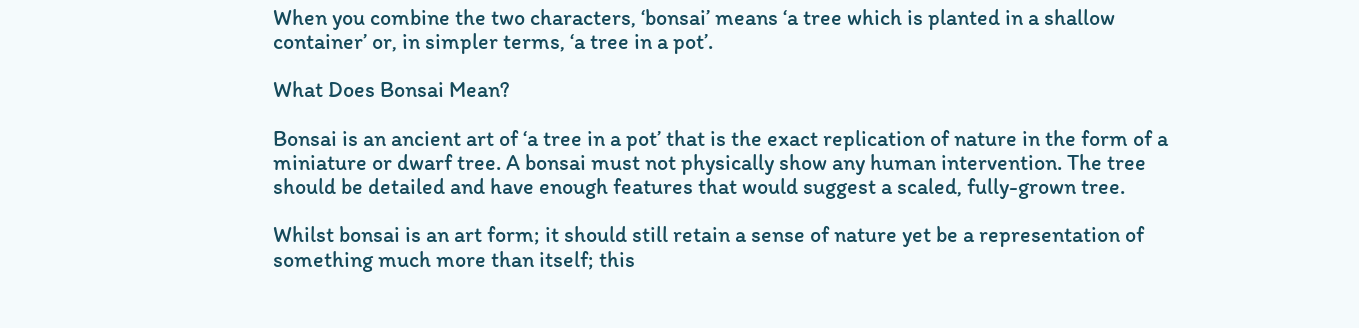When you combine the two characters, ‘bonsai’ means ‘a tree which is planted in a shallow container’ or, in simpler terms, ‘a tree in a pot’.

What Does Bonsai Mean?

Bonsai is an ancient art of ‘a tree in a pot’ that is the exact replication of nature in the form of a miniature or dwarf tree. A bonsai must not physically show any human intervention. The tree should be detailed and have enough features that would suggest a scaled, fully-grown tree.

Whilst bonsai is an art form; it should still retain a sense of nature yet be a representation of something much more than itself; this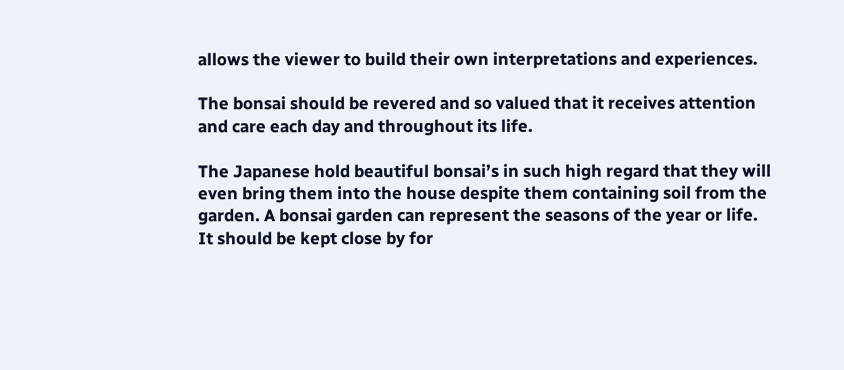allows the viewer to build their own interpretations and experiences.

The bonsai should be revered and so valued that it receives attention and care each day and throughout its life.

The Japanese hold beautiful bonsai’s in such high regard that they will even bring them into the house despite them containing soil from the garden. A bonsai garden can represent the seasons of the year or life. It should be kept close by for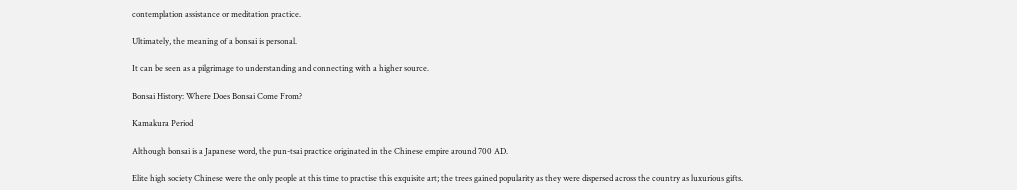contemplation assistance or meditation practice.

Ultimately, the meaning of a bonsai is personal.

It can be seen as a pilgrimage to understanding and connecting with a higher source.

Bonsai History: Where Does Bonsai Come From?

Kamakura Period

Although bonsai is a Japanese word, the pun-tsai practice originated in the Chinese empire around 700 AD.

Elite high society Chinese were the only people at this time to practise this exquisite art; the trees gained popularity as they were dispersed across the country as luxurious gifts.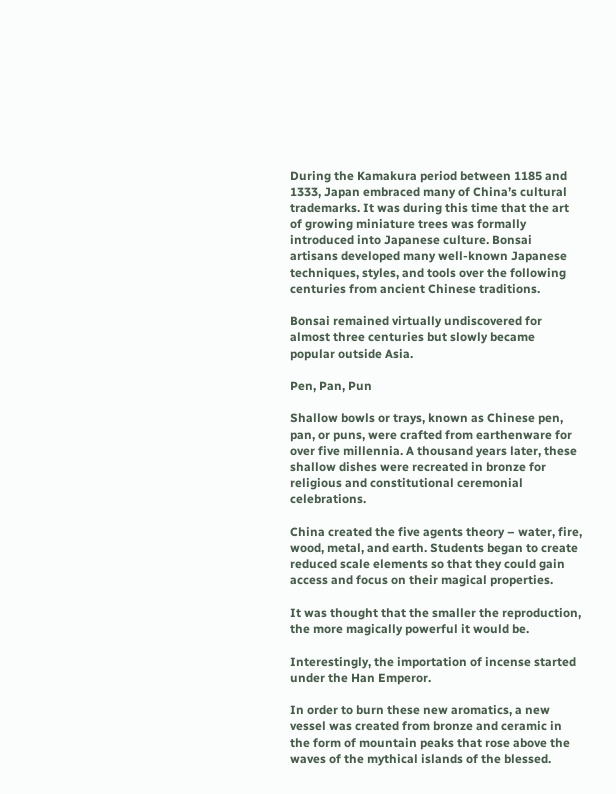During the Kamakura period between 1185 and 1333, Japan embraced many of China’s cultural trademarks. It was during this time that the art of growing miniature trees was formally introduced into Japanese culture. Bonsai artisans developed many well-known Japanese techniques, styles, and tools over the following centuries from ancient Chinese traditions.

Bonsai remained virtually undiscovered for almost three centuries but slowly became popular outside Asia.

Pen, Pan, Pun

Shallow bowls or trays, known as Chinese pen, pan, or puns, were crafted from earthenware for over five millennia. A thousand years later, these shallow dishes were recreated in bronze for religious and constitutional ceremonial celebrations.

China created the five agents theory – water, fire, wood, metal, and earth. Students began to create reduced scale elements so that they could gain access and focus on their magical properties.

It was thought that the smaller the reproduction, the more magically powerful it would be.

Interestingly, the importation of incense started under the Han Emperor.

In order to burn these new aromatics, a new vessel was created from bronze and ceramic in the form of mountain peaks that rose above the waves of the mythical islands of the blessed.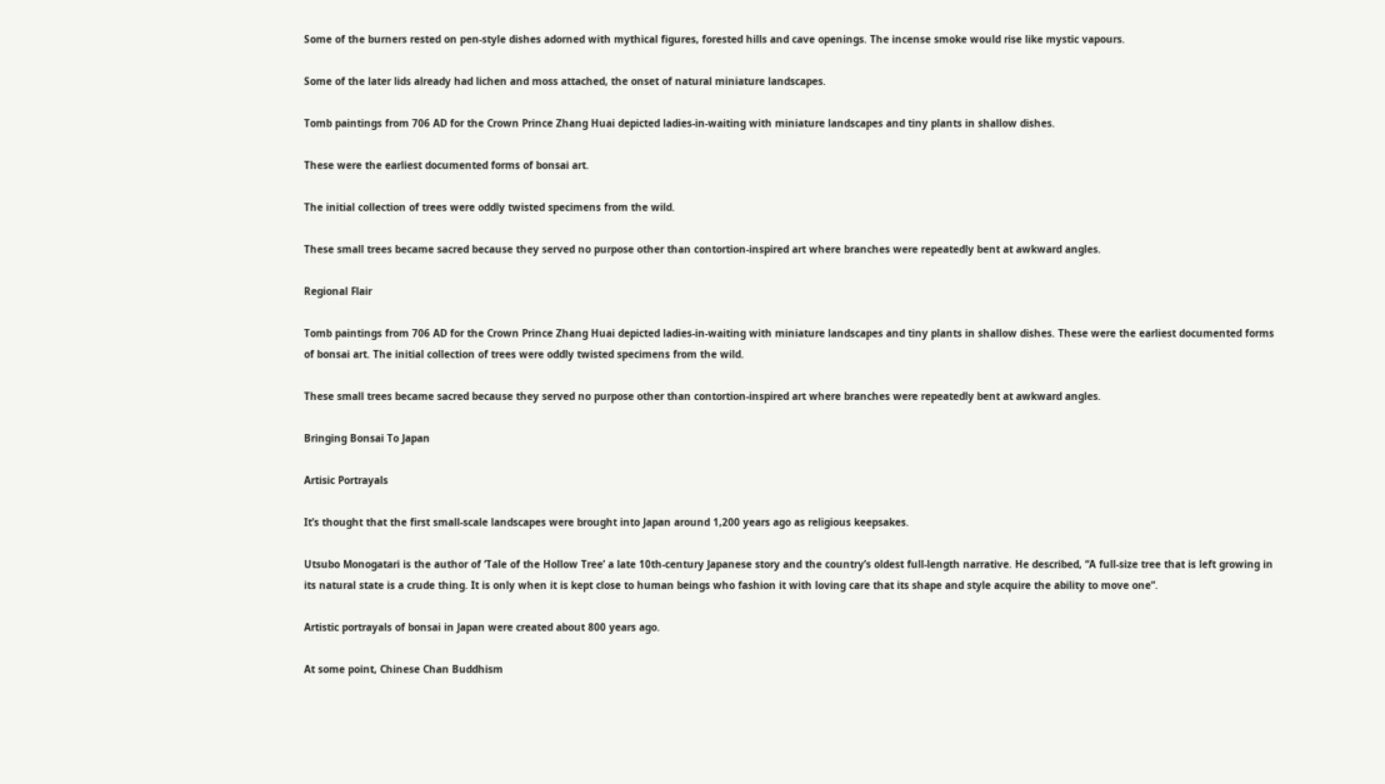Some of the burners rested on pen-style dishes adorned with mythical figures, forested hills and cave openings. The incense smoke would rise like mystic vapours.

Some of the later lids already had lichen and moss attached, the onset of natural miniature landscapes.

Tomb paintings from 706 AD for the Crown Prince Zhang Huai depicted ladies-in-waiting with miniature landscapes and tiny plants in shallow dishes.

These were the earliest documented forms of bonsai art.

The initial collection of trees were oddly twisted specimens from the wild.

These small trees became sacred because they served no purpose other than contortion-inspired art where branches were repeatedly bent at awkward angles.

Regional Flair

Tomb paintings from 706 AD for the Crown Prince Zhang Huai depicted ladies-in-waiting with miniature landscapes and tiny plants in shallow dishes. These were the earliest documented forms of bonsai art. The initial collection of trees were oddly twisted specimens from the wild.

These small trees became sacred because they served no purpose other than contortion-inspired art where branches were repeatedly bent at awkward angles.

Bringing Bonsai To Japan

Artisic Portrayals

It’s thought that the first small-scale landscapes were brought into Japan around 1,200 years ago as religious keepsakes.

Utsubo Monogatari is the author of ‘Tale of the Hollow Tree’ a late 10th-century Japanese story and the country’s oldest full-length narrative. He described, “A full-size tree that is left growing in its natural state is a crude thing. It is only when it is kept close to human beings who fashion it with loving care that its shape and style acquire the ability to move one”.

Artistic portrayals of bonsai in Japan were created about 800 years ago.

At some point, Chinese Chan Buddhism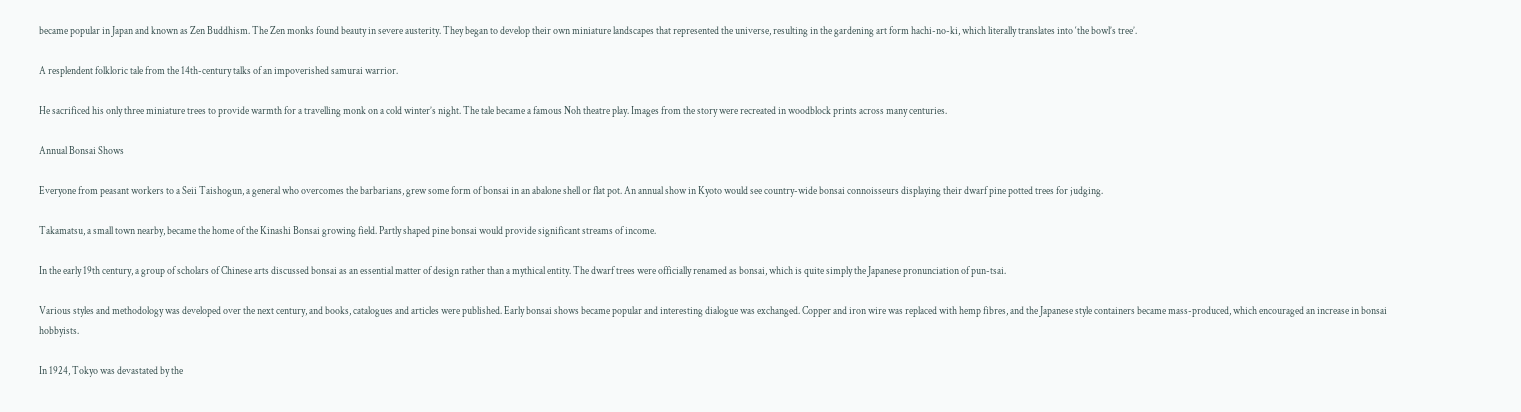became popular in Japan and known as Zen Buddhism. The Zen monks found beauty in severe austerity. They began to develop their own miniature landscapes that represented the universe, resulting in the gardening art form hachi-no-ki, which literally translates into ‘the bowl’s tree’.

A resplendent folkloric tale from the 14th-century talks of an impoverished samurai warrior.

He sacrificed his only three miniature trees to provide warmth for a travelling monk on a cold winter’s night. The tale became a famous Noh theatre play. Images from the story were recreated in woodblock prints across many centuries.

Annual Bonsai Shows

Everyone from peasant workers to a Seii Taishogun, a general who overcomes the barbarians, grew some form of bonsai in an abalone shell or flat pot. An annual show in Kyoto would see country-wide bonsai connoisseurs displaying their dwarf pine potted trees for judging.

Takamatsu, a small town nearby, became the home of the Kinashi Bonsai growing field. Partly shaped pine bonsai would provide significant streams of income.

In the early 19th century, a group of scholars of Chinese arts discussed bonsai as an essential matter of design rather than a mythical entity. The dwarf trees were officially renamed as bonsai, which is quite simply the Japanese pronunciation of pun-tsai.

Various styles and methodology was developed over the next century, and books, catalogues and articles were published. Early bonsai shows became popular and interesting dialogue was exchanged. Copper and iron wire was replaced with hemp fibres, and the Japanese style containers became mass-produced, which encouraged an increase in bonsai hobbyists.

In 1924, Tokyo was devastated by the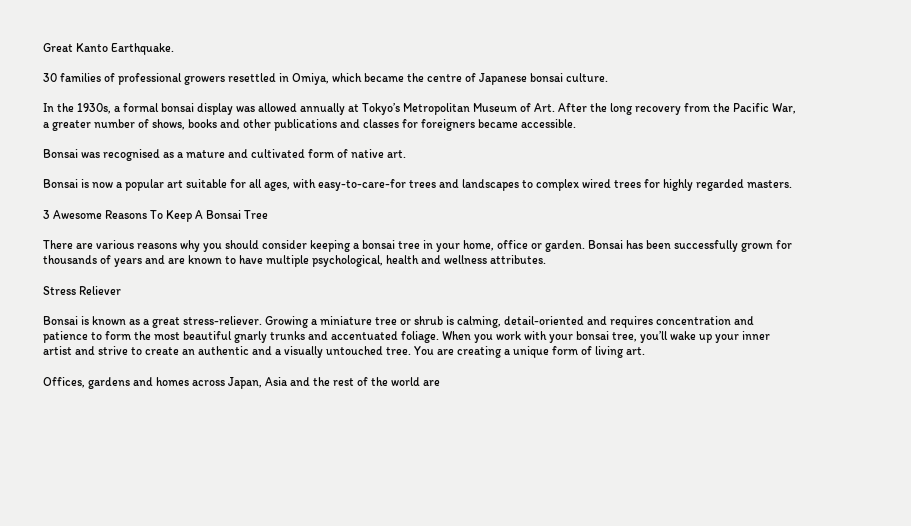Great Kanto Earthquake.

30 families of professional growers resettled in Omiya, which became the centre of Japanese bonsai culture.

In the 1930s, a formal bonsai display was allowed annually at Tokyo’s Metropolitan Museum of Art. After the long recovery from the Pacific War, a greater number of shows, books and other publications and classes for foreigners became accessible.

Bonsai was recognised as a mature and cultivated form of native art.

Bonsai is now a popular art suitable for all ages, with easy-to-care-for trees and landscapes to complex wired trees for highly regarded masters.

3 Awesome Reasons To Keep A Bonsai Tree

There are various reasons why you should consider keeping a bonsai tree in your home, office or garden. Bonsai has been successfully grown for thousands of years and are known to have multiple psychological, health and wellness attributes.

Stress Reliever

Bonsai is known as a great stress-reliever. Growing a miniature tree or shrub is calming, detail-oriented and requires concentration and patience to form the most beautiful gnarly trunks and accentuated foliage. When you work with your bonsai tree, you’ll wake up your inner artist and strive to create an authentic and a visually untouched tree. You are creating a unique form of living art.

Offices, gardens and homes across Japan, Asia and the rest of the world are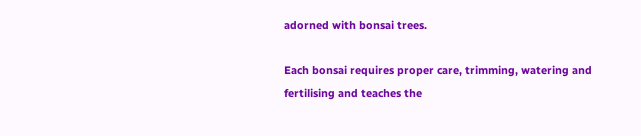adorned with bonsai trees.

Each bonsai requires proper care, trimming, watering and fertilising and teaches the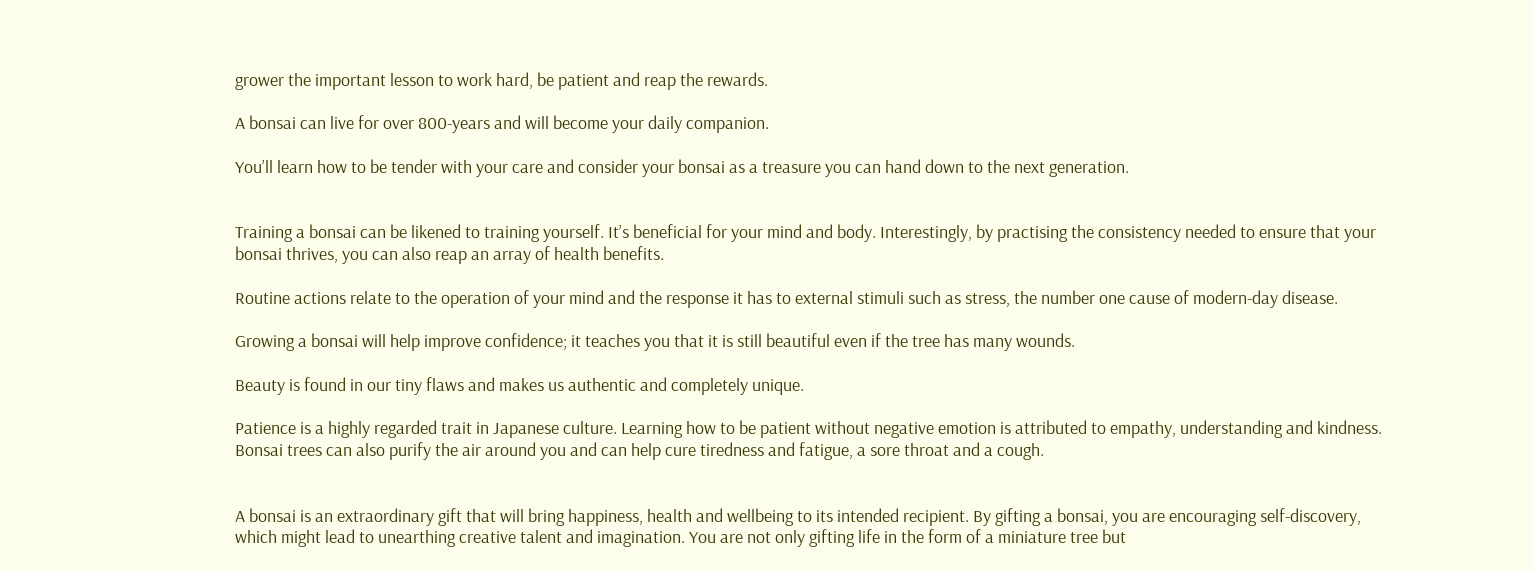grower the important lesson to work hard, be patient and reap the rewards.

A bonsai can live for over 800-years and will become your daily companion.

You’ll learn how to be tender with your care and consider your bonsai as a treasure you can hand down to the next generation.


Training a bonsai can be likened to training yourself. It’s beneficial for your mind and body. Interestingly, by practising the consistency needed to ensure that your bonsai thrives, you can also reap an array of health benefits.

Routine actions relate to the operation of your mind and the response it has to external stimuli such as stress, the number one cause of modern-day disease.

Growing a bonsai will help improve confidence; it teaches you that it is still beautiful even if the tree has many wounds.

Beauty is found in our tiny flaws and makes us authentic and completely unique.

Patience is a highly regarded trait in Japanese culture. Learning how to be patient without negative emotion is attributed to empathy, understanding and kindness. Bonsai trees can also purify the air around you and can help cure tiredness and fatigue, a sore throat and a cough.


A bonsai is an extraordinary gift that will bring happiness, health and wellbeing to its intended recipient. By gifting a bonsai, you are encouraging self-discovery, which might lead to unearthing creative talent and imagination. You are not only gifting life in the form of a miniature tree but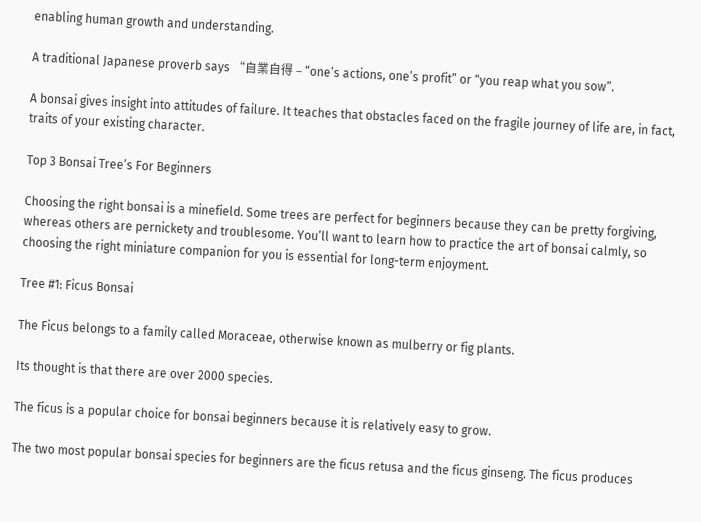enabling human growth and understanding.

A traditional Japanese proverb says “自業自得 – “one’s actions, one’s profit” or “you reap what you sow”.

A bonsai gives insight into attitudes of failure. It teaches that obstacles faced on the fragile journey of life are, in fact, traits of your existing character.

Top 3 Bonsai Tree’s For Beginners

Choosing the right bonsai is a minefield. Some trees are perfect for beginners because they can be pretty forgiving, whereas others are pernickety and troublesome. You’ll want to learn how to practice the art of bonsai calmly, so choosing the right miniature companion for you is essential for long-term enjoyment.

Tree #1: Ficus Bonsai

The Ficus belongs to a family called Moraceae, otherwise known as mulberry or fig plants.

Its thought is that there are over 2000 species.

The ficus is a popular choice for bonsai beginners because it is relatively easy to grow.

The two most popular bonsai species for beginners are the ficus retusa and the ficus ginseng. The ficus produces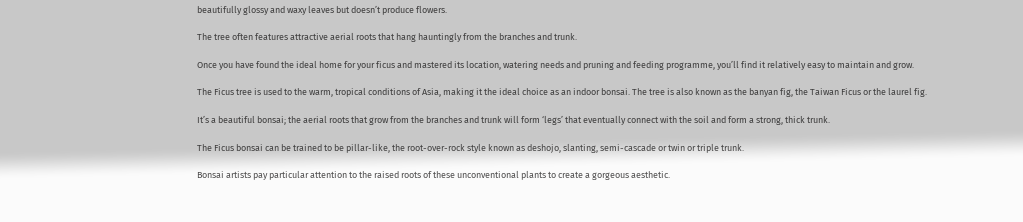beautifully glossy and waxy leaves but doesn’t produce flowers.

The tree often features attractive aerial roots that hang hauntingly from the branches and trunk.

Once you have found the ideal home for your ficus and mastered its location, watering needs and pruning and feeding programme, you’ll find it relatively easy to maintain and grow.

The Ficus tree is used to the warm, tropical conditions of Asia, making it the ideal choice as an indoor bonsai. The tree is also known as the banyan fig, the Taiwan Ficus or the laurel fig.

It’s a beautiful bonsai; the aerial roots that grow from the branches and trunk will form ‘legs’ that eventually connect with the soil and form a strong, thick trunk.

The Ficus bonsai can be trained to be pillar-like, the root-over-rock style known as deshojo, slanting, semi-cascade or twin or triple trunk.

Bonsai artists pay particular attention to the raised roots of these unconventional plants to create a gorgeous aesthetic.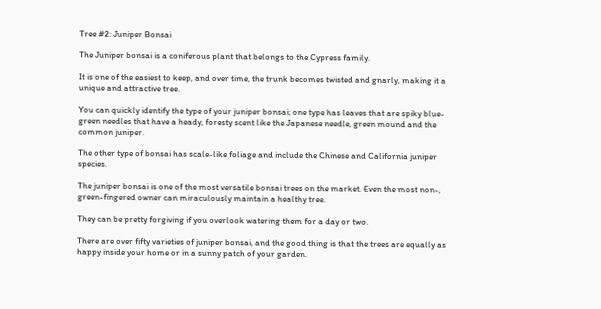Tree #2: Juniper Bonsai

The Juniper bonsai is a coniferous plant that belongs to the Cypress family.

It is one of the easiest to keep, and over time, the trunk becomes twisted and gnarly, making it a unique and attractive tree.

You can quickly identify the type of your juniper bonsai; one type has leaves that are spiky blue-green needles that have a heady, foresty scent like the Japanese needle, green mound and the common juniper.

The other type of bonsai has scale-like foliage and include the Chinese and California juniper species.

The juniper bonsai is one of the most versatile bonsai trees on the market. Even the most non-, green-fingered owner can miraculously maintain a healthy tree.

They can be pretty forgiving if you overlook watering them for a day or two.

There are over fifty varieties of juniper bonsai, and the good thing is that the trees are equally as happy inside your home or in a sunny patch of your garden.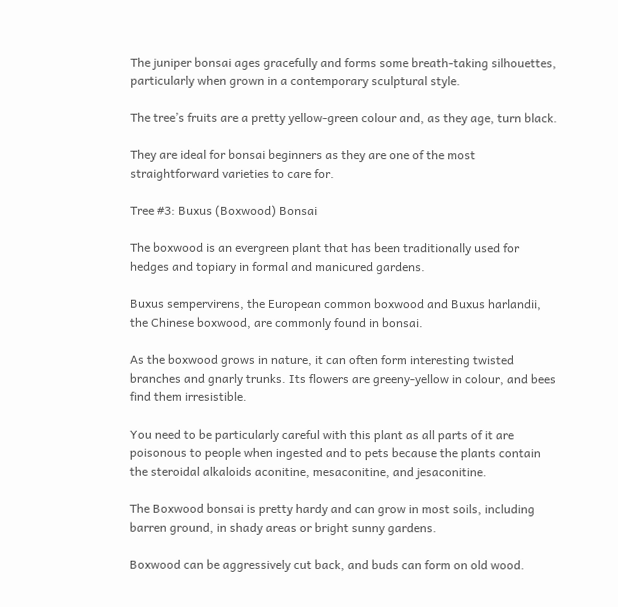The juniper bonsai ages gracefully and forms some breath-taking silhouettes, particularly when grown in a contemporary sculptural style.

The tree’s fruits are a pretty yellow-green colour and, as they age, turn black.

They are ideal for bonsai beginners as they are one of the most straightforward varieties to care for.

Tree #3: Buxus (Boxwood) Bonsai

The boxwood is an evergreen plant that has been traditionally used for hedges and topiary in formal and manicured gardens.

Buxus sempervirens, the European common boxwood and Buxus harlandii, the Chinese boxwood, are commonly found in bonsai.

As the boxwood grows in nature, it can often form interesting twisted branches and gnarly trunks. Its flowers are greeny-yellow in colour, and bees find them irresistible.

You need to be particularly careful with this plant as all parts of it are poisonous to people when ingested and to pets because the plants contain the steroidal alkaloids aconitine, mesaconitine, and jesaconitine.

The Boxwood bonsai is pretty hardy and can grow in most soils, including barren ground, in shady areas or bright sunny gardens.

Boxwood can be aggressively cut back, and buds can form on old wood.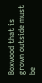Boxwood that is grown outside must be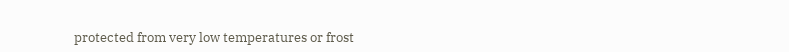protected from very low temperatures or frost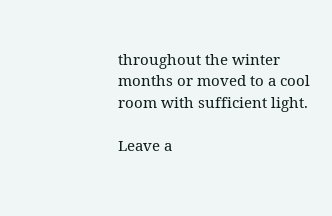throughout the winter months or moved to a cool room with sufficient light.

Leave a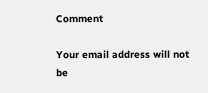Comment

Your email address will not be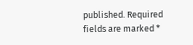published. Required fields are marked *